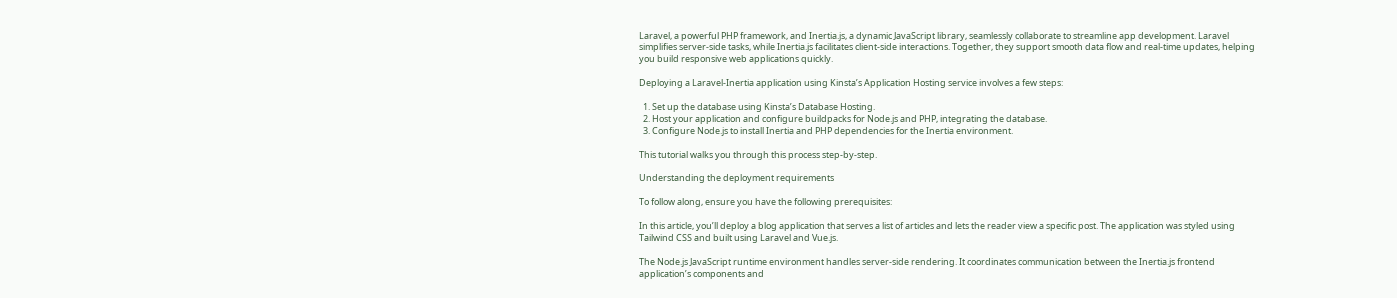Laravel, a powerful PHP framework, and Inertia.js, a dynamic JavaScript library, seamlessly collaborate to streamline app development. Laravel simplifies server-side tasks, while Inertia.js facilitates client-side interactions. Together, they support smooth data flow and real-time updates, helping you build responsive web applications quickly.

Deploying a Laravel-Inertia application using Kinsta’s Application Hosting service involves a few steps:

  1. Set up the database using Kinsta’s Database Hosting.
  2. Host your application and configure buildpacks for Node.js and PHP, integrating the database.
  3. Configure Node.js to install Inertia and PHP dependencies for the Inertia environment.

This tutorial walks you through this process step-by-step.

Understanding the deployment requirements

To follow along, ensure you have the following prerequisites:

In this article, you’ll deploy a blog application that serves a list of articles and lets the reader view a specific post. The application was styled using Tailwind CSS and built using Laravel and Vue.js.

The Node.js JavaScript runtime environment handles server-side rendering. It coordinates communication between the Inertia.js frontend application’s components and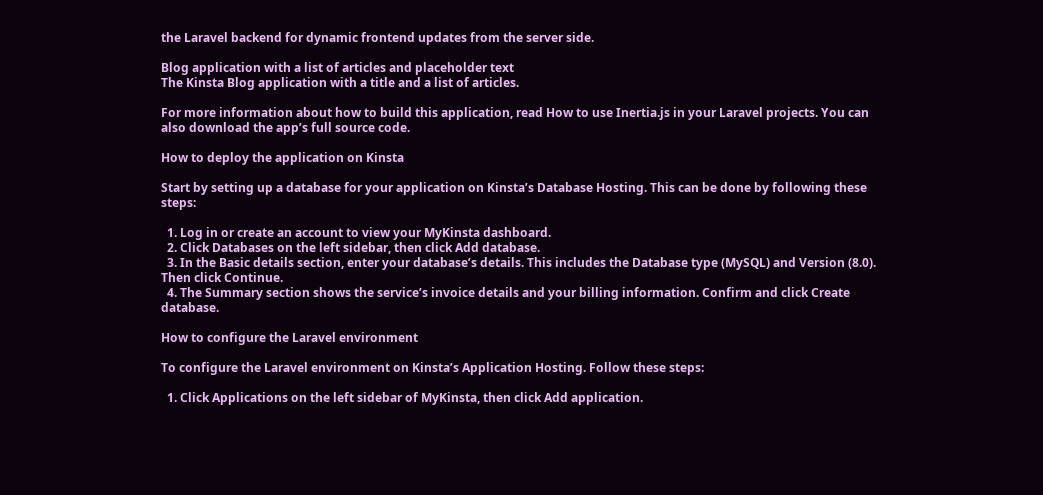the Laravel backend for dynamic frontend updates from the server side.

Blog application with a list of articles and placeholder text
The Kinsta Blog application with a title and a list of articles.

For more information about how to build this application, read How to use Inertia.js in your Laravel projects. You can also download the app’s full source code.

How to deploy the application on Kinsta

Start by setting up a database for your application on Kinsta’s Database Hosting. This can be done by following these steps:

  1. Log in or create an account to view your MyKinsta dashboard.
  2. Click Databases on the left sidebar, then click Add database.
  3. In the Basic details section, enter your database’s details. This includes the Database type (MySQL) and Version (8.0). Then click Continue.
  4. The Summary section shows the service’s invoice details and your billing information. Confirm and click Create database.

How to configure the Laravel environment

To configure the Laravel environment on Kinsta’s Application Hosting. Follow these steps:

  1. Click Applications on the left sidebar of MyKinsta, then click Add application.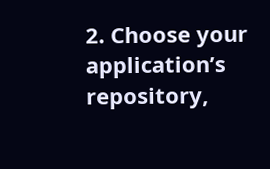2. Choose your application’s repository,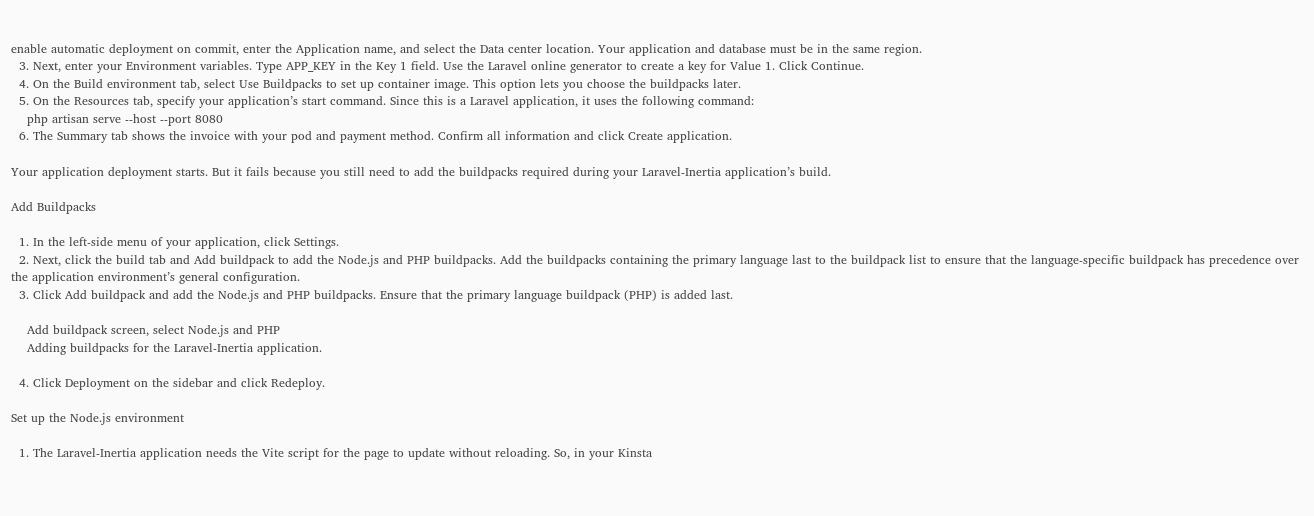enable automatic deployment on commit, enter the Application name, and select the Data center location. Your application and database must be in the same region.
  3. Next, enter your Environment variables. Type APP_KEY in the Key 1 field. Use the Laravel online generator to create a key for Value 1. Click Continue.
  4. On the Build environment tab, select Use Buildpacks to set up container image. This option lets you choose the buildpacks later.
  5. On the Resources tab, specify your application’s start command. Since this is a Laravel application, it uses the following command:
    php artisan serve --host --port 8080
  6. The Summary tab shows the invoice with your pod and payment method. Confirm all information and click Create application.

Your application deployment starts. But it fails because you still need to add the buildpacks required during your Laravel-Inertia application’s build.

Add Buildpacks

  1. In the left-side menu of your application, click Settings.
  2. Next, click the build tab and Add buildpack to add the Node.js and PHP buildpacks. Add the buildpacks containing the primary language last to the buildpack list to ensure that the language-specific buildpack has precedence over the application environment’s general configuration.
  3. Click Add buildpack and add the Node.js and PHP buildpacks. Ensure that the primary language buildpack (PHP) is added last.

    Add buildpack screen, select Node.js and PHP
    Adding buildpacks for the Laravel-Inertia application.

  4. Click Deployment on the sidebar and click Redeploy.

Set up the Node.js environment

  1. The Laravel-Inertia application needs the Vite script for the page to update without reloading. So, in your Kinsta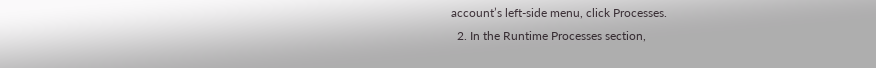account’s left-side menu, click Processes.
  2. In the Runtime Processes section,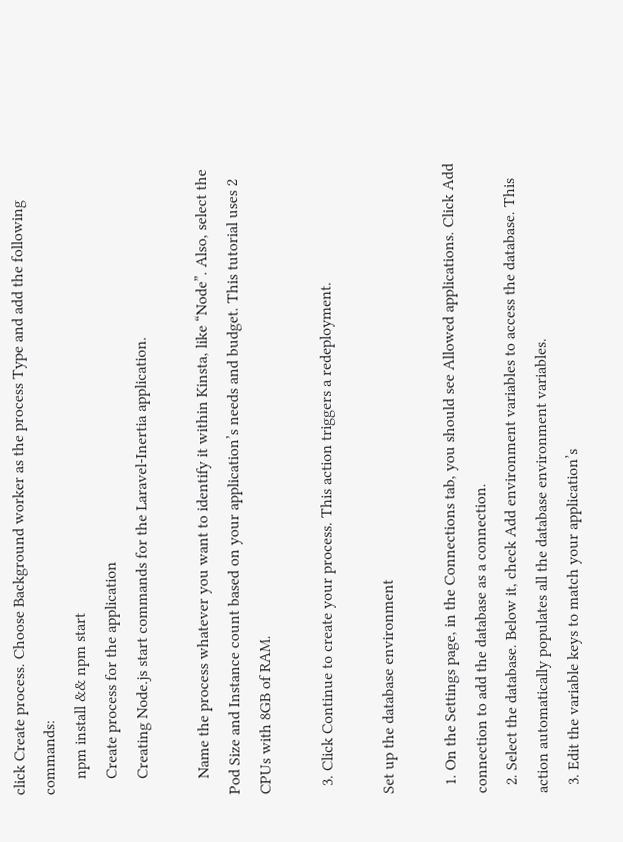click Create process. Choose Background worker as the process Type and add the following commands:
    npm install && npm start
    Create process for the application
    Creating Node.js start commands for the Laravel-Inertia application.

    Name the process whatever you want to identify it within Kinsta, like “Node”. Also, select the Pod Size and Instance count based on your application’s needs and budget. This tutorial uses 2 CPUs with 8GB of RAM.

  3. Click Continue to create your process. This action triggers a redeployment.

Set up the database environment

  1. On the Settings page, in the Connections tab, you should see Allowed applications. Click Add connection to add the database as a connection.
  2. Select the database. Below it, check Add environment variables to access the database. This action automatically populates all the database environment variables.
  3. Edit the variable keys to match your application’s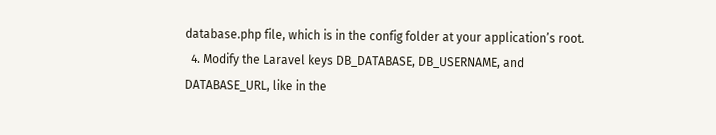database.php file, which is in the config folder at your application’s root.
  4. Modify the Laravel keys DB_DATABASE, DB_USERNAME, and DATABASE_URL, like in the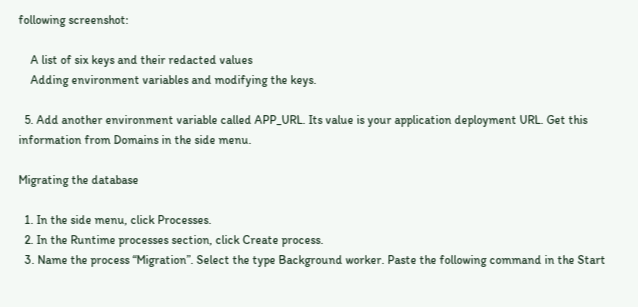following screenshot:

    A list of six keys and their redacted values
    Adding environment variables and modifying the keys.

  5. Add another environment variable called APP_URL. Its value is your application deployment URL. Get this information from Domains in the side menu.

Migrating the database

  1. In the side menu, click Processes.
  2. In the Runtime processes section, click Create process.
  3. Name the process “Migration”. Select the type Background worker. Paste the following command in the Start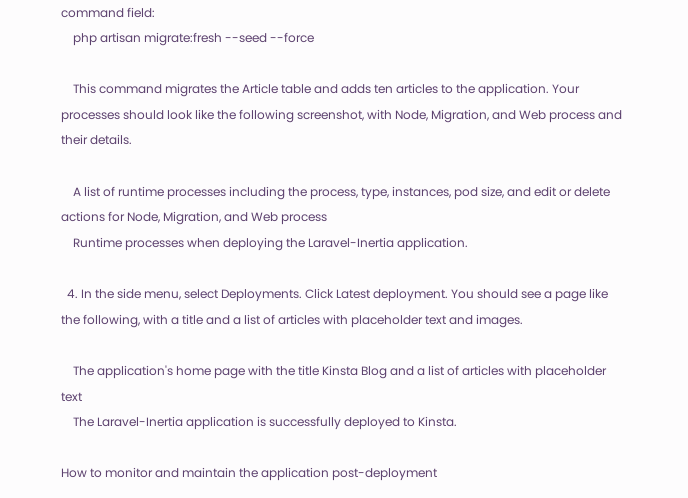command field:
    php artisan migrate:fresh --seed --force

    This command migrates the Article table and adds ten articles to the application. Your processes should look like the following screenshot, with Node, Migration, and Web process and their details.

    A list of runtime processes including the process, type, instances, pod size, and edit or delete actions for Node, Migration, and Web process
    Runtime processes when deploying the Laravel-Inertia application.

  4. In the side menu, select Deployments. Click Latest deployment. You should see a page like the following, with a title and a list of articles with placeholder text and images.

    The application's home page with the title Kinsta Blog and a list of articles with placeholder text
    The Laravel-Inertia application is successfully deployed to Kinsta.

How to monitor and maintain the application post-deployment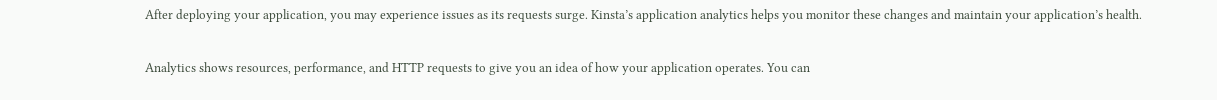After deploying your application, you may experience issues as its requests surge. Kinsta’s application analytics helps you monitor these changes and maintain your application’s health.

Analytics shows resources, performance, and HTTP requests to give you an idea of how your application operates. You can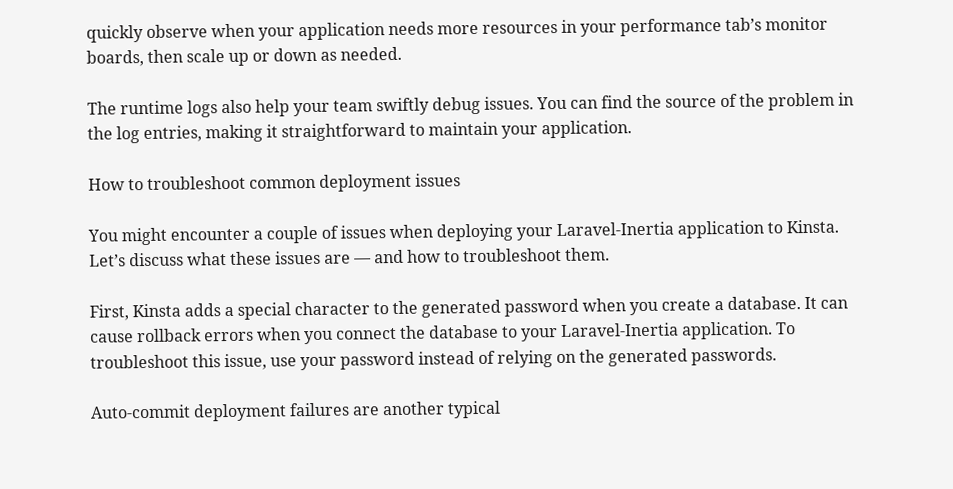quickly observe when your application needs more resources in your performance tab’s monitor boards, then scale up or down as needed.

The runtime logs also help your team swiftly debug issues. You can find the source of the problem in the log entries, making it straightforward to maintain your application.

How to troubleshoot common deployment issues

You might encounter a couple of issues when deploying your Laravel-Inertia application to Kinsta. Let’s discuss what these issues are — and how to troubleshoot them.

First, Kinsta adds a special character to the generated password when you create a database. It can cause rollback errors when you connect the database to your Laravel-Inertia application. To troubleshoot this issue, use your password instead of relying on the generated passwords.

Auto-commit deployment failures are another typical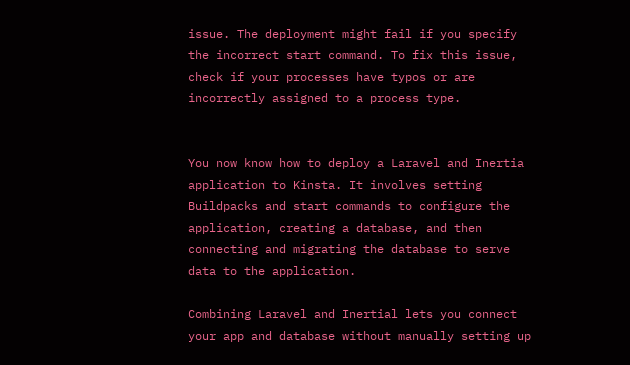issue. The deployment might fail if you specify the incorrect start command. To fix this issue, check if your processes have typos or are incorrectly assigned to a process type.


You now know how to deploy a Laravel and Inertia application to Kinsta. It involves setting Buildpacks and start commands to configure the application, creating a database, and then connecting and migrating the database to serve data to the application.

Combining Laravel and Inertial lets you connect your app and database without manually setting up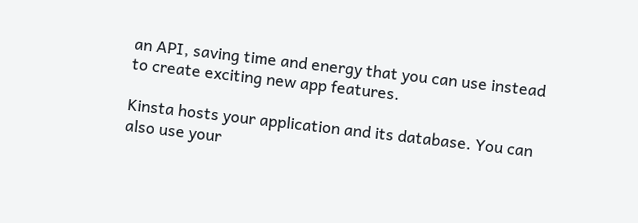an API, saving time and energy that you can use instead to create exciting new app features.

Kinsta hosts your application and its database. You can also use your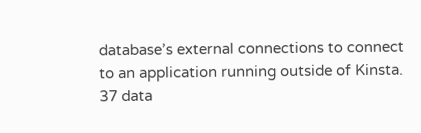database’s external connections to connect to an application running outside of Kinsta. 37 data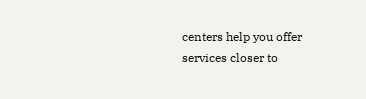centers help you offer services closer to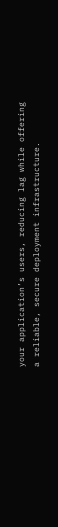your application’s users, reducing lag while offering a reliable, secure deployment infrastructure.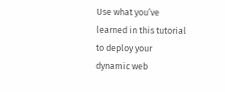Use what you’ve learned in this tutorial to deploy your dynamic web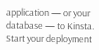application — or your database — to Kinsta. Start your deployment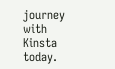journey with Kinsta today.